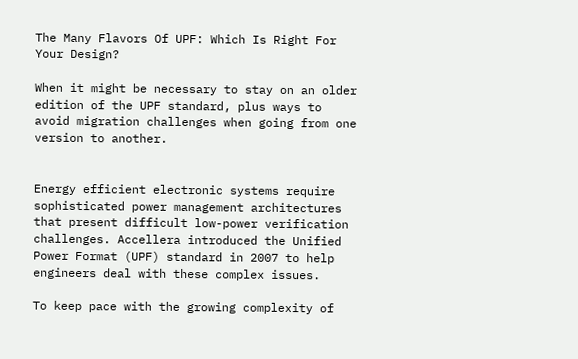The Many Flavors Of UPF: Which Is Right For Your Design?

When it might be necessary to stay on an older edition of the UPF standard, plus ways to avoid migration challenges when going from one version to another.


Energy efficient electronic systems require sophisticated power management architectures that present difficult low-power verification challenges. Accellera introduced the Unified Power Format (UPF) standard in 2007 to help engineers deal with these complex issues.

To keep pace with the growing complexity of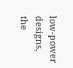low-power designs, the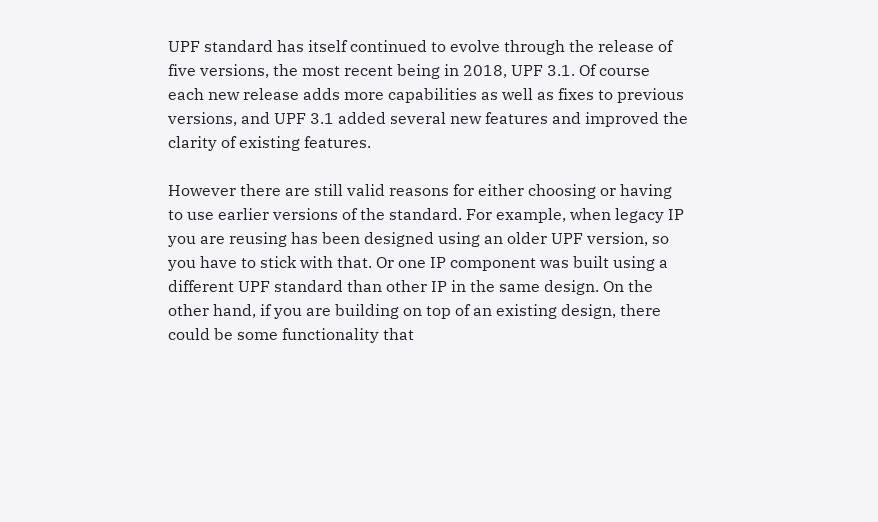UPF standard has itself continued to evolve through the release of five versions, the most recent being in 2018, UPF 3.1. Of course each new release adds more capabilities as well as fixes to previous versions, and UPF 3.1 added several new features and improved the clarity of existing features.

However there are still valid reasons for either choosing or having to use earlier versions of the standard. For example, when legacy IP you are reusing has been designed using an older UPF version, so you have to stick with that. Or one IP component was built using a different UPF standard than other IP in the same design. On the other hand, if you are building on top of an existing design, there could be some functionality that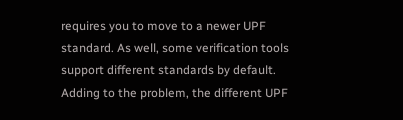requires you to move to a newer UPF standard. As well, some verification tools support different standards by default. Adding to the problem, the different UPF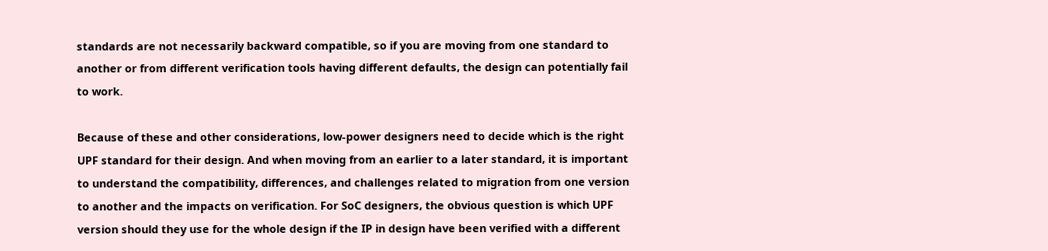standards are not necessarily backward compatible, so if you are moving from one standard to another or from different verification tools having different defaults, the design can potentially fail to work.

Because of these and other considerations, low-power designers need to decide which is the right UPF standard for their design. And when moving from an earlier to a later standard, it is important to understand the compatibility, differences, and challenges related to migration from one version to another and the impacts on verification. For SoC designers, the obvious question is which UPF version should they use for the whole design if the IP in design have been verified with a different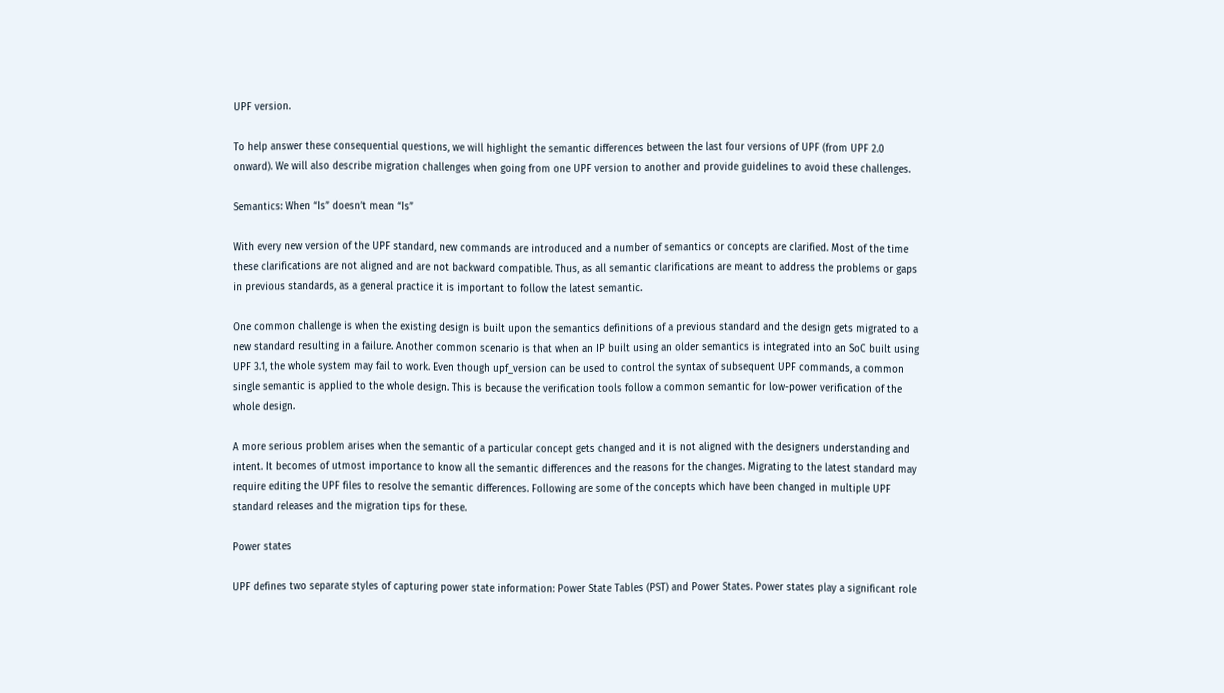UPF version.

To help answer these consequential questions, we will highlight the semantic differences between the last four versions of UPF (from UPF 2.0 onward). We will also describe migration challenges when going from one UPF version to another and provide guidelines to avoid these challenges.

Semantics: When “Is” doesn’t mean “Is”

With every new version of the UPF standard, new commands are introduced and a number of semantics or concepts are clarified. Most of the time these clarifications are not aligned and are not backward compatible. Thus, as all semantic clarifications are meant to address the problems or gaps in previous standards, as a general practice it is important to follow the latest semantic.

One common challenge is when the existing design is built upon the semantics definitions of a previous standard and the design gets migrated to a new standard resulting in a failure. Another common scenario is that when an IP built using an older semantics is integrated into an SoC built using UPF 3.1, the whole system may fail to work. Even though upf_version can be used to control the syntax of subsequent UPF commands, a common single semantic is applied to the whole design. This is because the verification tools follow a common semantic for low-power verification of the whole design.

A more serious problem arises when the semantic of a particular concept gets changed and it is not aligned with the designers understanding and intent. It becomes of utmost importance to know all the semantic differences and the reasons for the changes. Migrating to the latest standard may require editing the UPF files to resolve the semantic differences. Following are some of the concepts which have been changed in multiple UPF standard releases and the migration tips for these.

Power states

UPF defines two separate styles of capturing power state information: Power State Tables (PST) and Power States. Power states play a significant role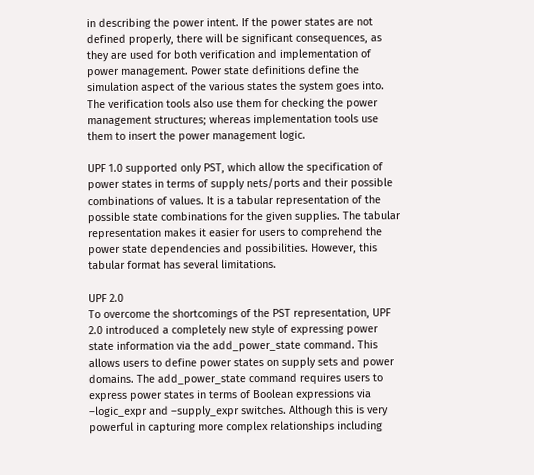in describing the power intent. If the power states are not defined properly, there will be significant consequences, as they are used for both verification and implementation of power management. Power state definitions define the simulation aspect of the various states the system goes into. The verification tools also use them for checking the power management structures; whereas implementation tools use them to insert the power management logic.

UPF 1.0 supported only PST, which allow the specification of power states in terms of supply nets/ports and their possible combinations of values. It is a tabular representation of the possible state combinations for the given supplies. The tabular representation makes it easier for users to comprehend the power state dependencies and possibilities. However, this tabular format has several limitations.

UPF 2.0
To overcome the shortcomings of the PST representation, UPF 2.0 introduced a completely new style of expressing power state information via the add_power_state command. This allows users to define power states on supply sets and power domains. The add_power_state command requires users to express power states in terms of Boolean expressions via –logic_expr and –supply_expr switches. Although this is very powerful in capturing more complex relationships including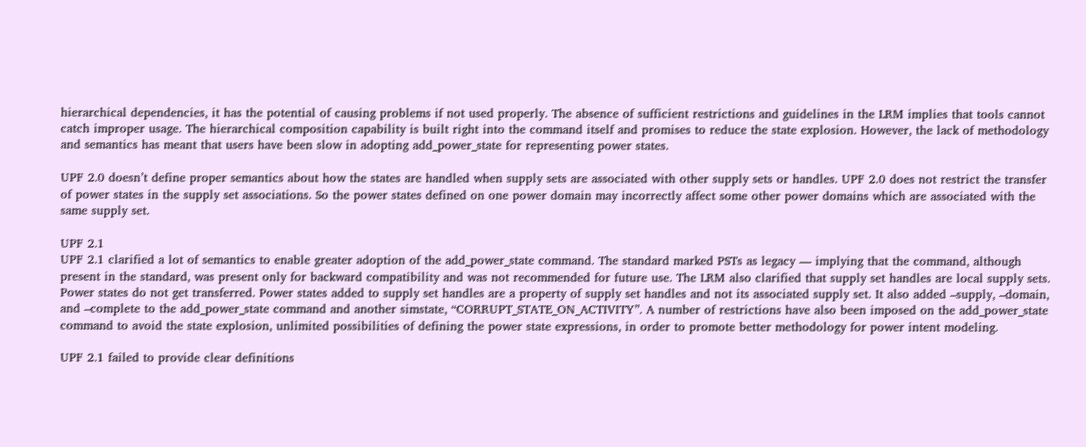hierarchical dependencies, it has the potential of causing problems if not used properly. The absence of sufficient restrictions and guidelines in the LRM implies that tools cannot catch improper usage. The hierarchical composition capability is built right into the command itself and promises to reduce the state explosion. However, the lack of methodology and semantics has meant that users have been slow in adopting add_power_state for representing power states.

UPF 2.0 doesn’t define proper semantics about how the states are handled when supply sets are associated with other supply sets or handles. UPF 2.0 does not restrict the transfer of power states in the supply set associations. So the power states defined on one power domain may incorrectly affect some other power domains which are associated with the same supply set.

UPF 2.1
UPF 2.1 clarified a lot of semantics to enable greater adoption of the add_power_state command. The standard marked PSTs as legacy — implying that the command, although present in the standard, was present only for backward compatibility and was not recommended for future use. The LRM also clarified that supply set handles are local supply sets. Power states do not get transferred. Power states added to supply set handles are a property of supply set handles and not its associated supply set. It also added –supply, –domain, and –complete to the add_power_state command and another simstate, “CORRUPT_STATE_ON_ACTIVITY”. A number of restrictions have also been imposed on the add_power_state command to avoid the state explosion, unlimited possibilities of defining the power state expressions, in order to promote better methodology for power intent modeling.

UPF 2.1 failed to provide clear definitions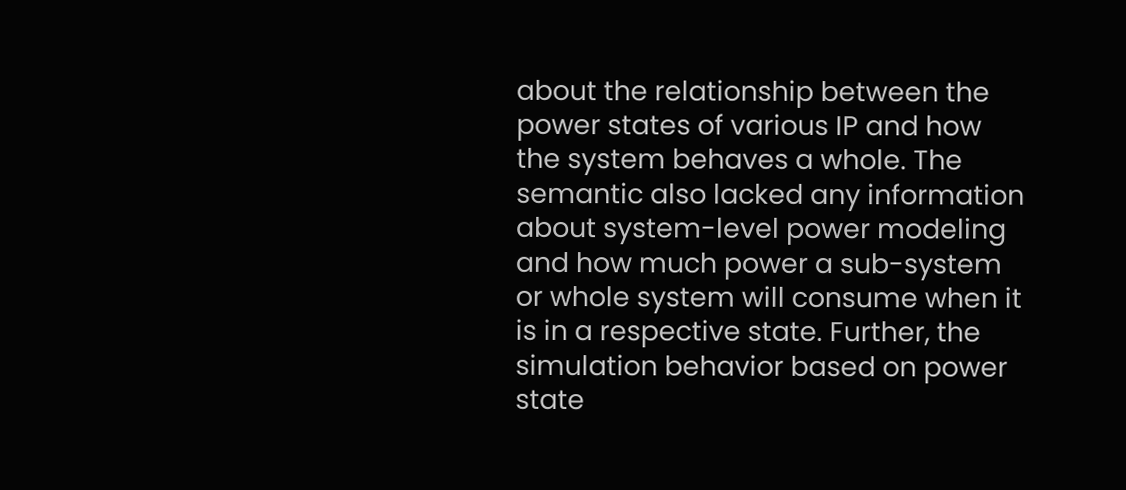about the relationship between the power states of various IP and how the system behaves a whole. The semantic also lacked any information about system-level power modeling and how much power a sub-system or whole system will consume when it is in a respective state. Further, the simulation behavior based on power state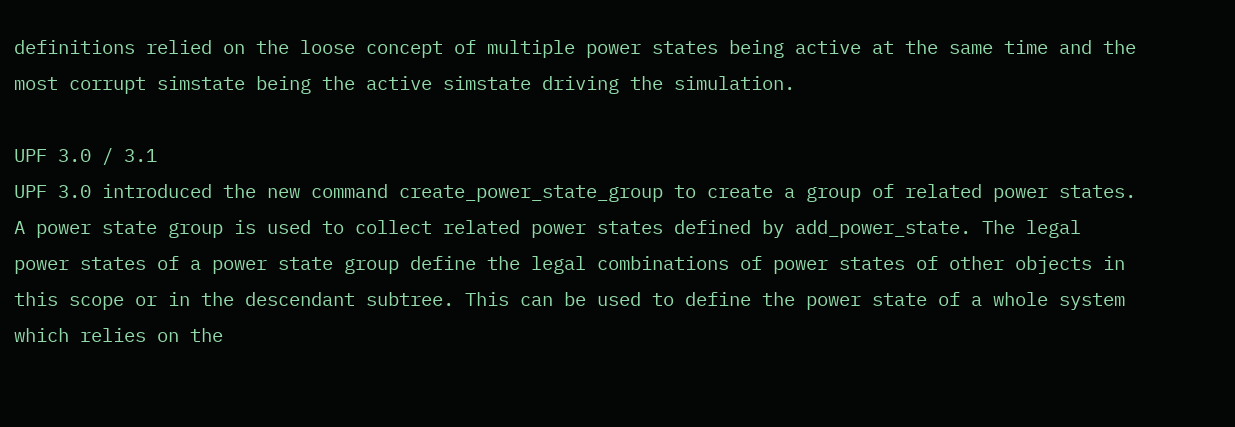definitions relied on the loose concept of multiple power states being active at the same time and the most corrupt simstate being the active simstate driving the simulation.

UPF 3.0 / 3.1
UPF 3.0 introduced the new command create_power_state_group to create a group of related power states. A power state group is used to collect related power states defined by add_power_state. The legal power states of a power state group define the legal combinations of power states of other objects in this scope or in the descendant subtree. This can be used to define the power state of a whole system which relies on the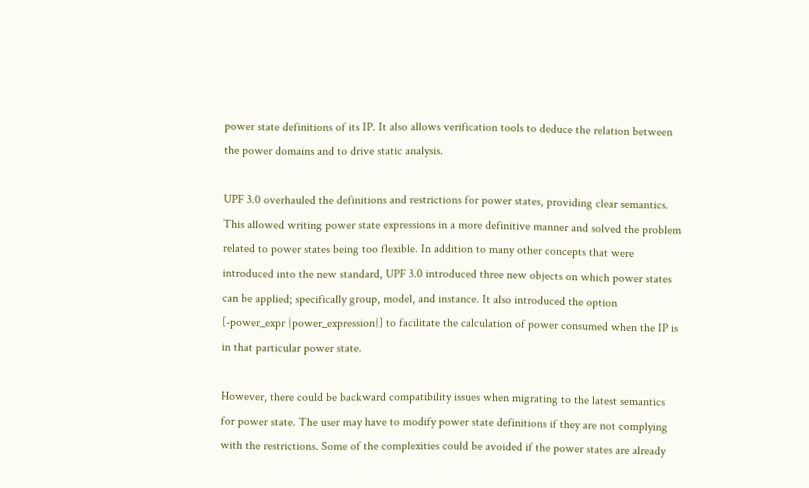power state definitions of its IP. It also allows verification tools to deduce the relation between the power domains and to drive static analysis.

UPF 3.0 overhauled the definitions and restrictions for power states, providing clear semantics. This allowed writing power state expressions in a more definitive manner and solved the problem related to power states being too flexible. In addition to many other concepts that were introduced into the new standard, UPF 3.0 introduced three new objects on which power states can be applied; specifically group, model, and instance. It also introduced the option [-power_expr {power_expression}] to facilitate the calculation of power consumed when the IP is in that particular power state.

However, there could be backward compatibility issues when migrating to the latest semantics for power state. The user may have to modify power state definitions if they are not complying with the restrictions. Some of the complexities could be avoided if the power states are already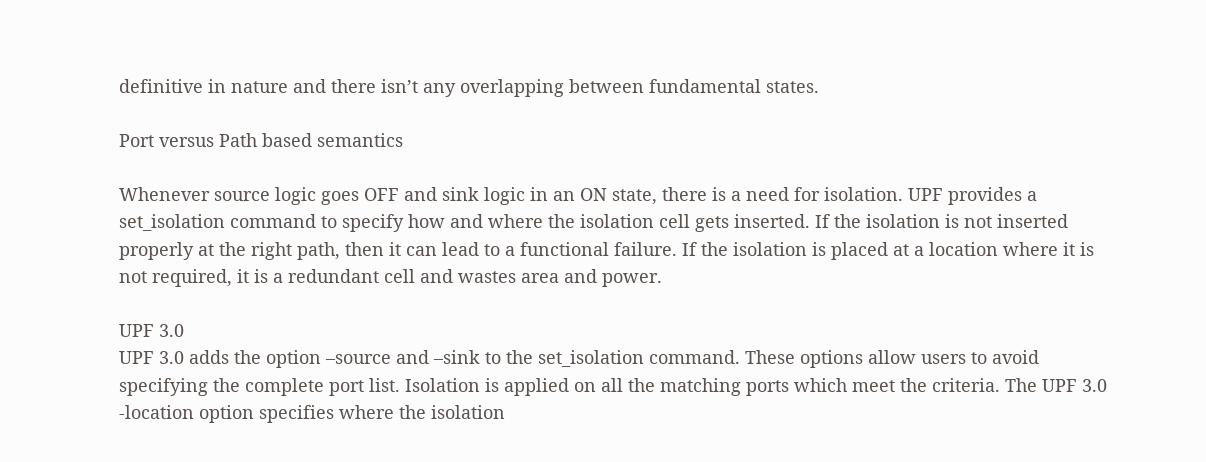definitive in nature and there isn’t any overlapping between fundamental states.

Port versus Path based semantics

Whenever source logic goes OFF and sink logic in an ON state, there is a need for isolation. UPF provides a set_isolation command to specify how and where the isolation cell gets inserted. If the isolation is not inserted properly at the right path, then it can lead to a functional failure. If the isolation is placed at a location where it is not required, it is a redundant cell and wastes area and power.

UPF 3.0
UPF 3.0 adds the option –source and –sink to the set_isolation command. These options allow users to avoid specifying the complete port list. Isolation is applied on all the matching ports which meet the criteria. The UPF 3.0 -location option specifies where the isolation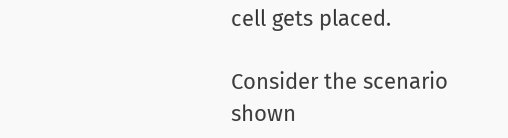cell gets placed.

Consider the scenario shown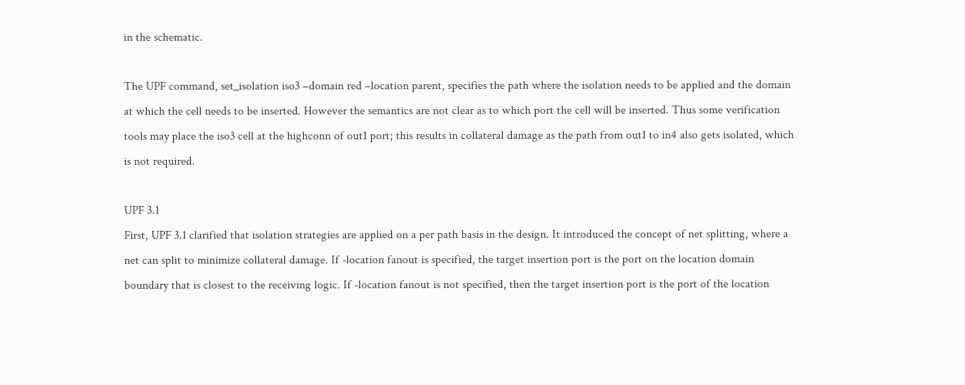in the schematic.

The UPF command, set_isolation iso3 –domain red –location parent, specifies the path where the isolation needs to be applied and the domain at which the cell needs to be inserted. However the semantics are not clear as to which port the cell will be inserted. Thus some verification tools may place the iso3 cell at the highconn of out1 port; this results in collateral damage as the path from out1 to in4 also gets isolated, which is not required.

UPF 3.1
First, UPF 3.1 clarified that isolation strategies are applied on a per path basis in the design. It introduced the concept of net splitting, where a net can split to minimize collateral damage. If -location fanout is specified, the target insertion port is the port on the location domain boundary that is closest to the receiving logic. If -location fanout is not specified, then the target insertion port is the port of the location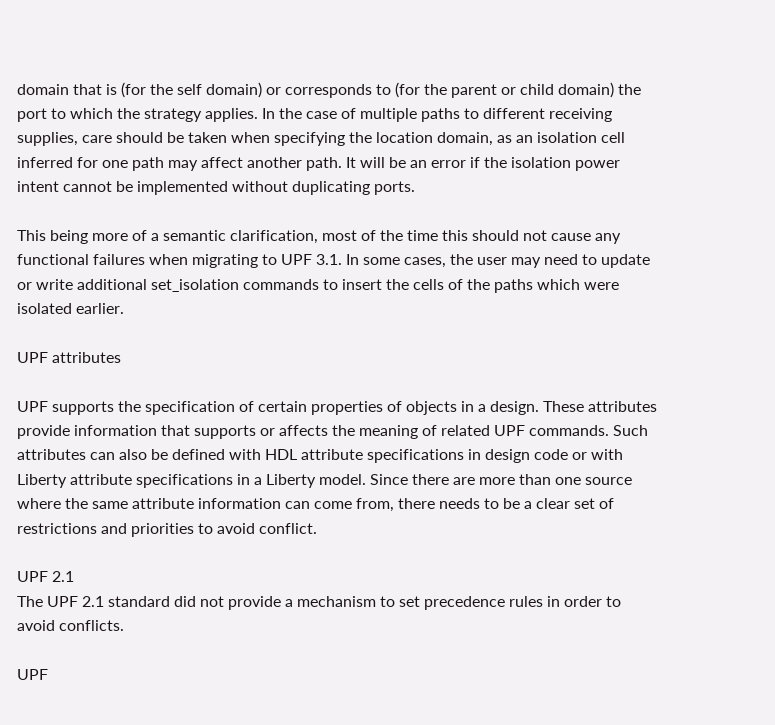domain that is (for the self domain) or corresponds to (for the parent or child domain) the port to which the strategy applies. In the case of multiple paths to different receiving supplies, care should be taken when specifying the location domain, as an isolation cell inferred for one path may affect another path. It will be an error if the isolation power intent cannot be implemented without duplicating ports.

This being more of a semantic clarification, most of the time this should not cause any functional failures when migrating to UPF 3.1. In some cases, the user may need to update or write additional set_isolation commands to insert the cells of the paths which were isolated earlier.

UPF attributes

UPF supports the specification of certain properties of objects in a design. These attributes provide information that supports or affects the meaning of related UPF commands. Such attributes can also be defined with HDL attribute specifications in design code or with Liberty attribute specifications in a Liberty model. Since there are more than one source where the same attribute information can come from, there needs to be a clear set of restrictions and priorities to avoid conflict.

UPF 2.1
The UPF 2.1 standard did not provide a mechanism to set precedence rules in order to avoid conflicts.

UPF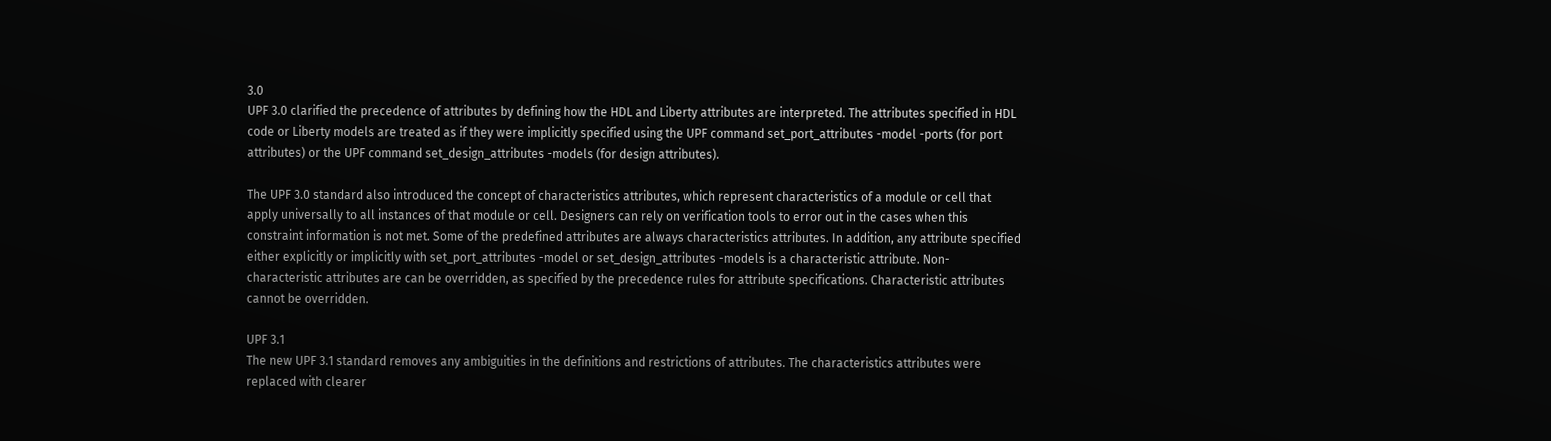3.0
UPF 3.0 clarified the precedence of attributes by defining how the HDL and Liberty attributes are interpreted. The attributes specified in HDL code or Liberty models are treated as if they were implicitly specified using the UPF command set_port_attributes -model -ports (for port attributes) or the UPF command set_design_attributes -models (for design attributes).

The UPF 3.0 standard also introduced the concept of characteristics attributes, which represent characteristics of a module or cell that apply universally to all instances of that module or cell. Designers can rely on verification tools to error out in the cases when this constraint information is not met. Some of the predefined attributes are always characteristics attributes. In addition, any attribute specified either explicitly or implicitly with set_port_attributes -model or set_design_attributes -models is a characteristic attribute. Non-characteristic attributes are can be overridden, as specified by the precedence rules for attribute specifications. Characteristic attributes cannot be overridden.

UPF 3.1
The new UPF 3.1 standard removes any ambiguities in the definitions and restrictions of attributes. The characteristics attributes were replaced with clearer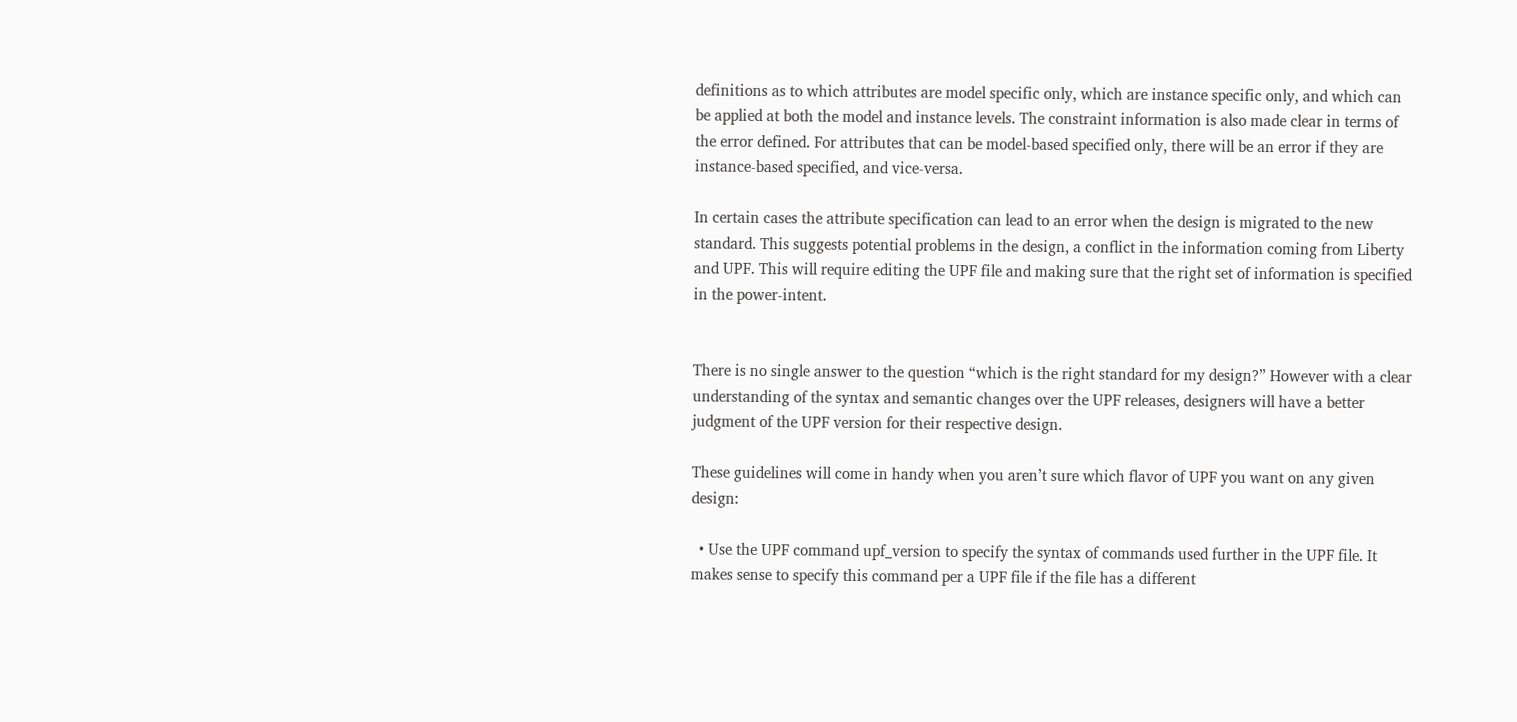definitions as to which attributes are model specific only, which are instance specific only, and which can be applied at both the model and instance levels. The constraint information is also made clear in terms of the error defined. For attributes that can be model-based specified only, there will be an error if they are instance-based specified, and vice-versa.

In certain cases the attribute specification can lead to an error when the design is migrated to the new standard. This suggests potential problems in the design, a conflict in the information coming from Liberty and UPF. This will require editing the UPF file and making sure that the right set of information is specified in the power-intent.


There is no single answer to the question “which is the right standard for my design?” However with a clear understanding of the syntax and semantic changes over the UPF releases, designers will have a better judgment of the UPF version for their respective design.

These guidelines will come in handy when you aren’t sure which flavor of UPF you want on any given design:

  • Use the UPF command upf_version to specify the syntax of commands used further in the UPF file. It makes sense to specify this command per a UPF file if the file has a different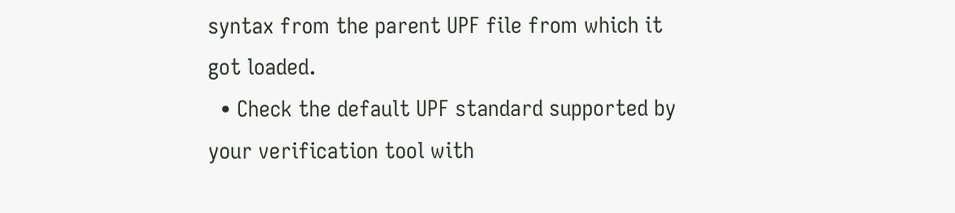syntax from the parent UPF file from which it got loaded.
  • Check the default UPF standard supported by your verification tool with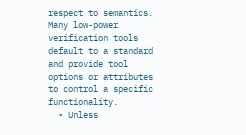respect to semantics. Many low-power verification tools default to a standard and provide tool options or attributes to control a specific functionality.
  • Unless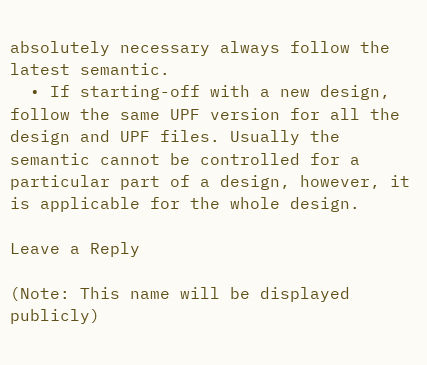absolutely necessary always follow the latest semantic.
  • If starting-off with a new design, follow the same UPF version for all the design and UPF files. Usually the semantic cannot be controlled for a particular part of a design, however, it is applicable for the whole design.

Leave a Reply

(Note: This name will be displayed publicly)